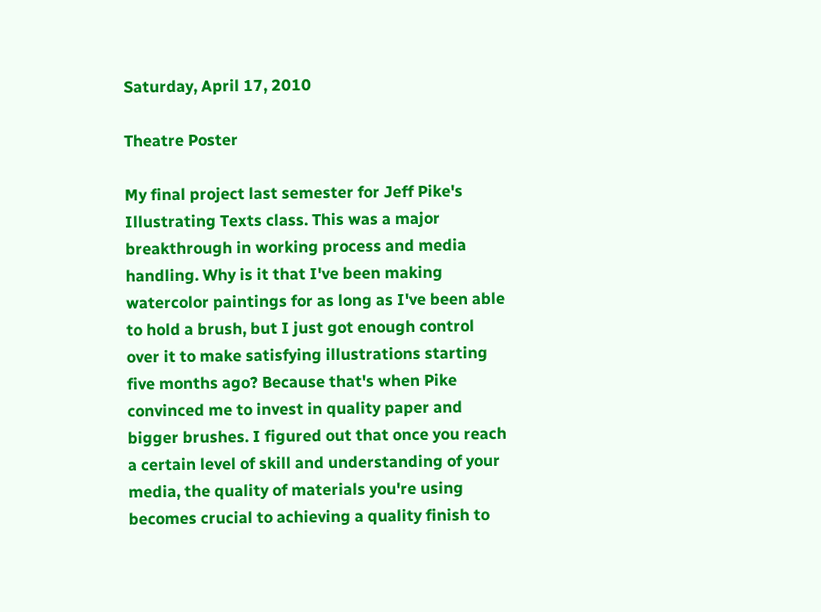Saturday, April 17, 2010

Theatre Poster

My final project last semester for Jeff Pike's Illustrating Texts class. This was a major breakthrough in working process and media handling. Why is it that I've been making watercolor paintings for as long as I've been able to hold a brush, but I just got enough control over it to make satisfying illustrations starting five months ago? Because that's when Pike convinced me to invest in quality paper and bigger brushes. I figured out that once you reach a certain level of skill and understanding of your media, the quality of materials you're using becomes crucial to achieving a quality finish to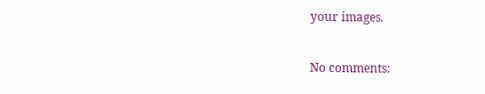your images.

No comments: